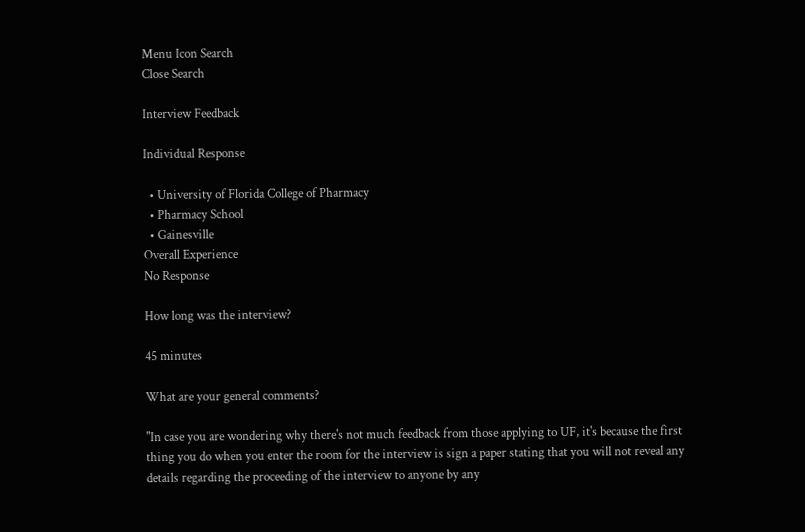Menu Icon Search
Close Search

Interview Feedback

Individual Response

  • University of Florida College of Pharmacy
  • Pharmacy School
  • Gainesville
Overall Experience
No Response

How long was the interview?

45 minutes

What are your general comments?

"In case you are wondering why there's not much feedback from those applying to UF, it's because the first thing you do when you enter the room for the interview is sign a paper stating that you will not reveal any details regarding the proceeding of the interview to anyone by any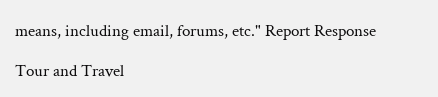means, including email, forums, etc." Report Response

Tour and Travel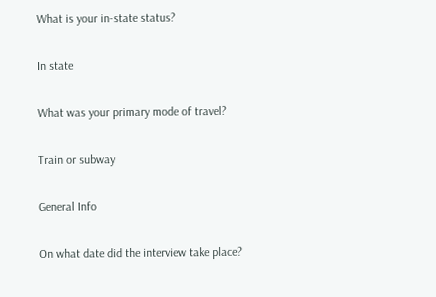What is your in-state status?

In state

What was your primary mode of travel?

Train or subway

General Info

On what date did the interview take place?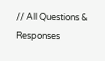// All Questions & Responses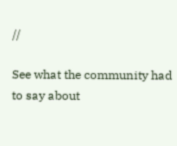//

See what the community had to say about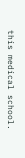this medical school.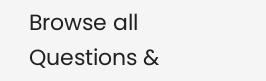Browse all Questions &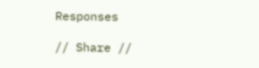Responses

// Share //